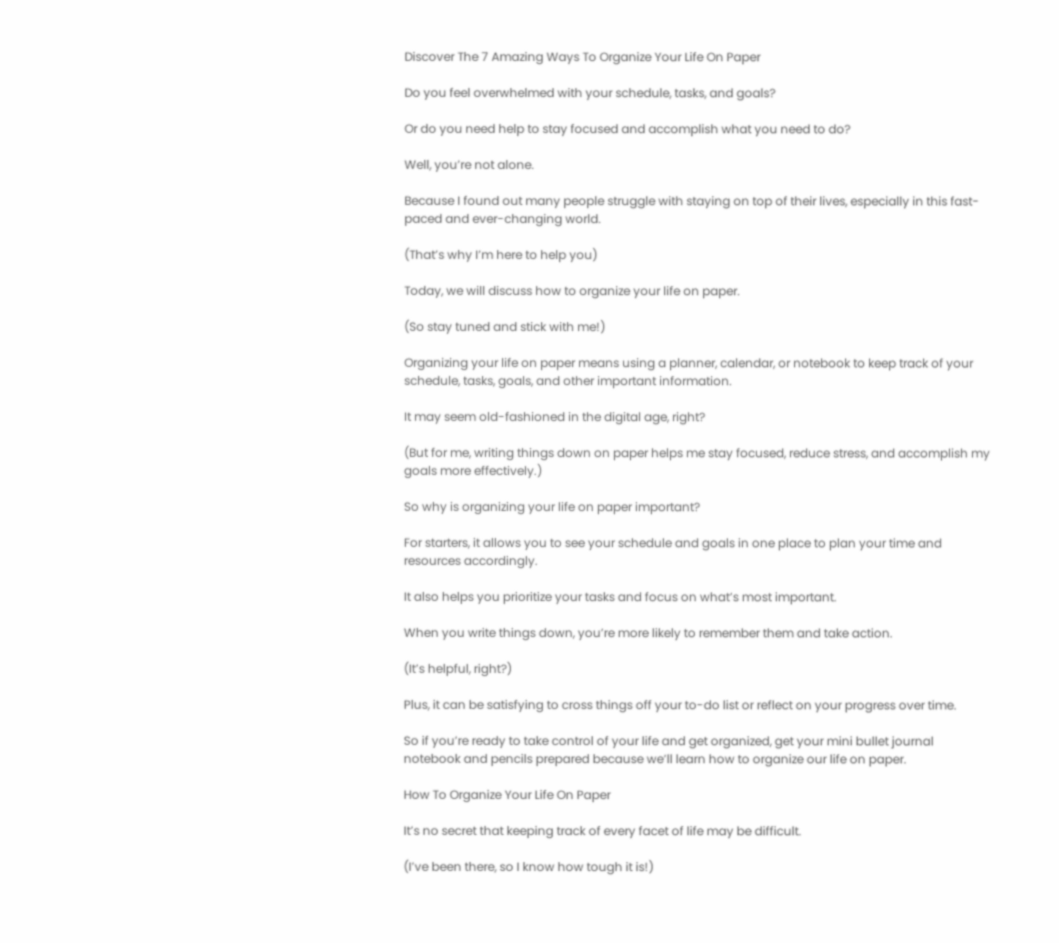Discover The 7 Amazing Ways To Organize Your Life On Paper

Do you feel overwhelmed with your schedule, tasks, and goals?

Or do you need help to stay focused and accomplish what you need to do?

Well, you’re not alone.

Because I found out many people struggle with staying on top of their lives, especially in this fast-paced and ever-changing world.

(That’s why I’m here to help you)

Today, we will discuss how to organize your life on paper.

(So stay tuned and stick with me!)

Organizing your life on paper means using a planner, calendar, or notebook to keep track of your schedule, tasks, goals, and other important information.

It may seem old-fashioned in the digital age, right?

(But for me, writing things down on paper helps me stay focused, reduce stress, and accomplish my goals more effectively.)

So why is organizing your life on paper important?

For starters, it allows you to see your schedule and goals in one place to plan your time and resources accordingly.

It also helps you prioritize your tasks and focus on what’s most important.

When you write things down, you’re more likely to remember them and take action.

(It’s helpful, right?)

Plus, it can be satisfying to cross things off your to-do list or reflect on your progress over time.

So if you’re ready to take control of your life and get organized, get your mini bullet journal notebook and pencils prepared because we’ll learn how to organize our life on paper.

How To Organize Your Life On Paper

It’s no secret that keeping track of every facet of life may be difficult.

(I’ve been there, so I know how tough it is!)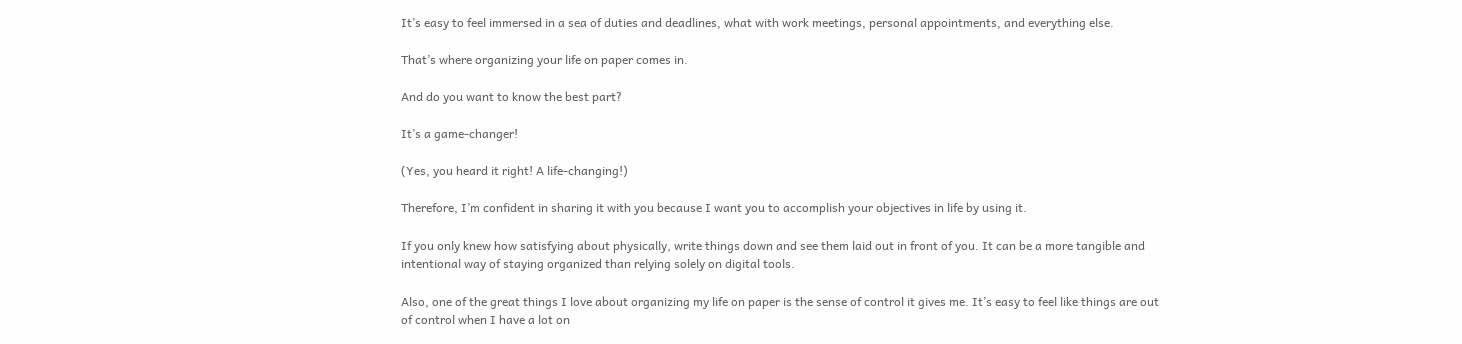It’s easy to feel immersed in a sea of duties and deadlines, what with work meetings, personal appointments, and everything else.

That’s where organizing your life on paper comes in.

And do you want to know the best part?

It’s a game-changer!

(Yes, you heard it right! A life-changing!)

Therefore, I’m confident in sharing it with you because I want you to accomplish your objectives in life by using it.

If you only knew how satisfying about physically, write things down and see them laid out in front of you. It can be a more tangible and intentional way of staying organized than relying solely on digital tools.

Also, one of the great things I love about organizing my life on paper is the sense of control it gives me. It’s easy to feel like things are out of control when I have a lot on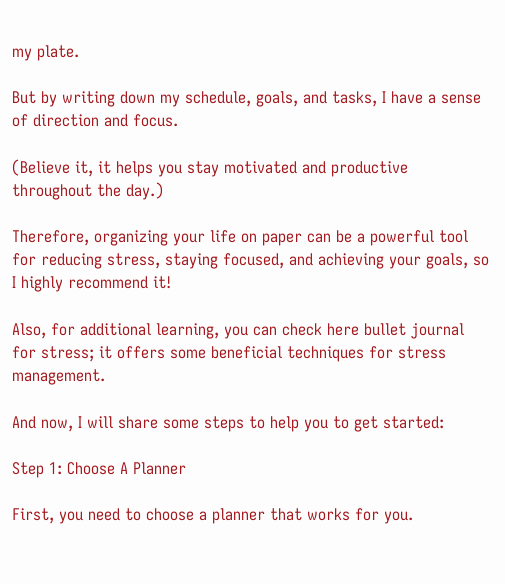my plate.

But by writing down my schedule, goals, and tasks, I have a sense of direction and focus.

(Believe it, it helps you stay motivated and productive throughout the day.)

Therefore, organizing your life on paper can be a powerful tool for reducing stress, staying focused, and achieving your goals, so I highly recommend it!

Also, for additional learning, you can check here bullet journal for stress; it offers some beneficial techniques for stress management.

And now, I will share some steps to help you to get started:

Step 1: Choose A Planner

First, you need to choose a planner that works for you.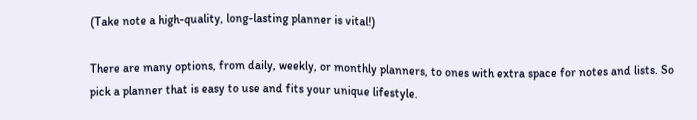(Take note a high-quality, long-lasting planner is vital!)

There are many options, from daily, weekly, or monthly planners, to ones with extra space for notes and lists. So pick a planner that is easy to use and fits your unique lifestyle.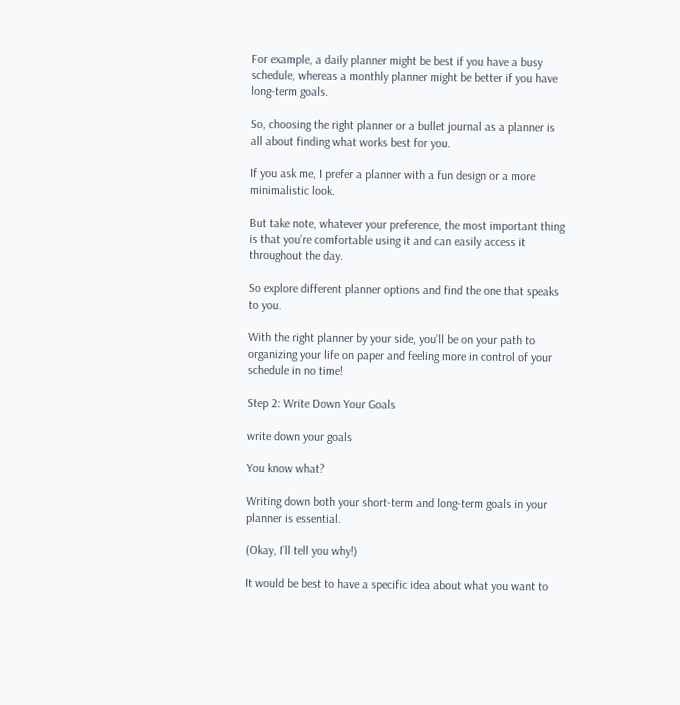For example, a daily planner might be best if you have a busy schedule, whereas a monthly planner might be better if you have long-term goals.

So, choosing the right planner or a bullet journal as a planner is all about finding what works best for you.

If you ask me, I prefer a planner with a fun design or a more minimalistic look.

But take note, whatever your preference, the most important thing is that you’re comfortable using it and can easily access it throughout the day.

So explore different planner options and find the one that speaks to you.

With the right planner by your side, you’ll be on your path to organizing your life on paper and feeling more in control of your schedule in no time!

Step 2: Write Down Your Goals

write down your goals

You know what?

Writing down both your short-term and long-term goals in your planner is essential.

(Okay, I’ll tell you why!)

It would be best to have a specific idea about what you want to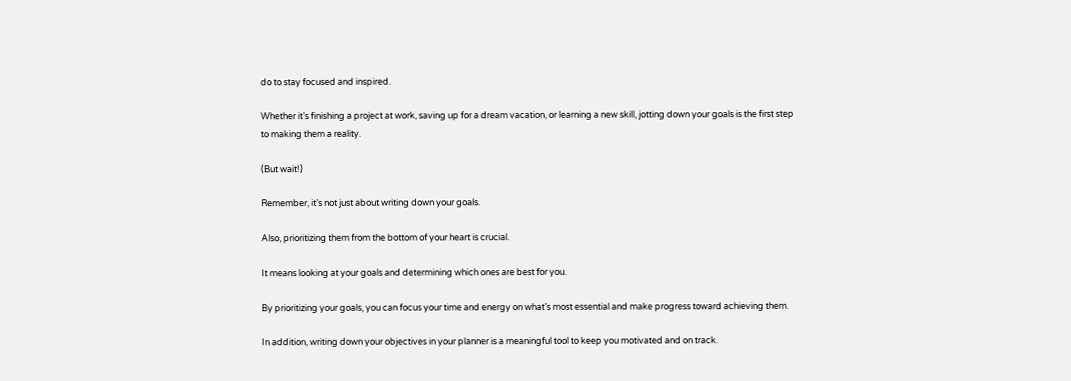do to stay focused and inspired.

Whether it’s finishing a project at work, saving up for a dream vacation, or learning a new skill, jotting down your goals is the first step to making them a reality.

(But wait!)

Remember, it’s not just about writing down your goals.

Also, prioritizing them from the bottom of your heart is crucial.

It means looking at your goals and determining which ones are best for you.

By prioritizing your goals, you can focus your time and energy on what’s most essential and make progress toward achieving them.

In addition, writing down your objectives in your planner is a meaningful tool to keep you motivated and on track.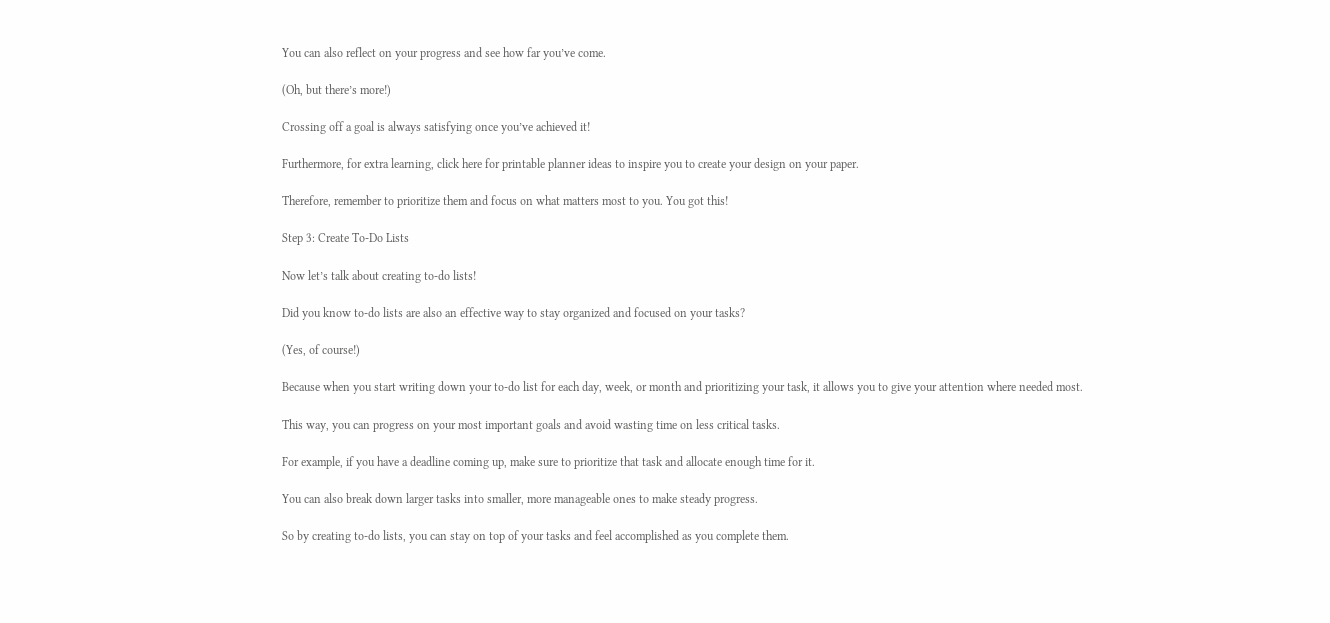You can also reflect on your progress and see how far you’ve come.

(Oh, but there’s more!)

Crossing off a goal is always satisfying once you’ve achieved it!

Furthermore, for extra learning, click here for printable planner ideas to inspire you to create your design on your paper.

Therefore, remember to prioritize them and focus on what matters most to you. You got this!

Step 3: Create To-Do Lists

Now let’s talk about creating to-do lists!

Did you know to-do lists are also an effective way to stay organized and focused on your tasks?

(Yes, of course!)

Because when you start writing down your to-do list for each day, week, or month and prioritizing your task, it allows you to give your attention where needed most.

This way, you can progress on your most important goals and avoid wasting time on less critical tasks.

For example, if you have a deadline coming up, make sure to prioritize that task and allocate enough time for it.

You can also break down larger tasks into smaller, more manageable ones to make steady progress.

So by creating to-do lists, you can stay on top of your tasks and feel accomplished as you complete them.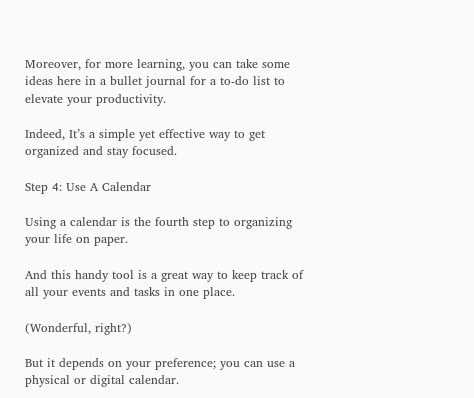Moreover, for more learning, you can take some ideas here in a bullet journal for a to-do list to elevate your productivity.

Indeed, It’s a simple yet effective way to get organized and stay focused.

Step 4: Use A Calendar

Using a calendar is the fourth step to organizing your life on paper.

And this handy tool is a great way to keep track of all your events and tasks in one place.

(Wonderful, right?)

But it depends on your preference; you can use a physical or digital calendar.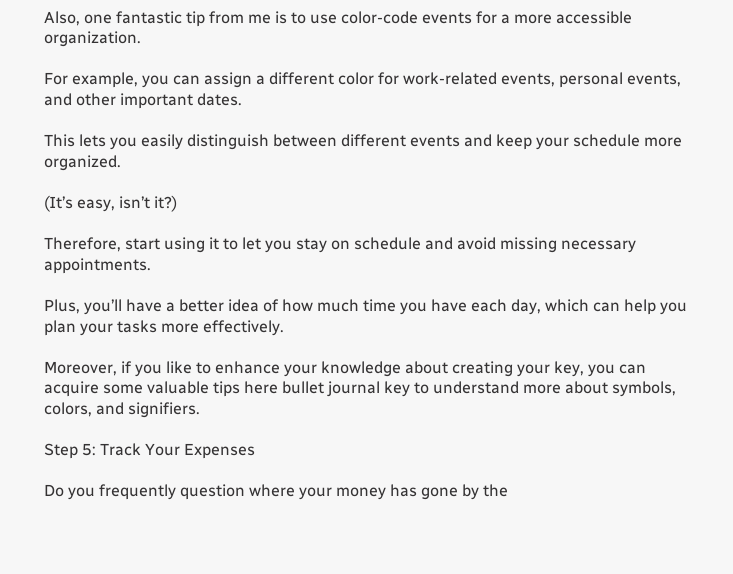Also, one fantastic tip from me is to use color-code events for a more accessible organization.

For example, you can assign a different color for work-related events, personal events, and other important dates.

This lets you easily distinguish between different events and keep your schedule more organized.

(It’s easy, isn’t it?)

Therefore, start using it to let you stay on schedule and avoid missing necessary appointments.

Plus, you’ll have a better idea of how much time you have each day, which can help you plan your tasks more effectively.

Moreover, if you like to enhance your knowledge about creating your key, you can acquire some valuable tips here bullet journal key to understand more about symbols, colors, and signifiers.

Step 5: Track Your Expenses

Do you frequently question where your money has gone by the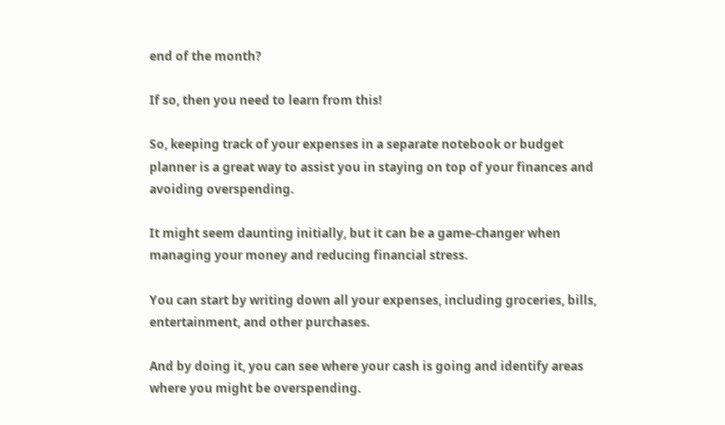end of the month?

If so, then you need to learn from this!

So, keeping track of your expenses in a separate notebook or budget planner is a great way to assist you in staying on top of your finances and avoiding overspending.

It might seem daunting initially, but it can be a game-changer when managing your money and reducing financial stress.

You can start by writing down all your expenses, including groceries, bills, entertainment, and other purchases.

And by doing it, you can see where your cash is going and identify areas where you might be overspending.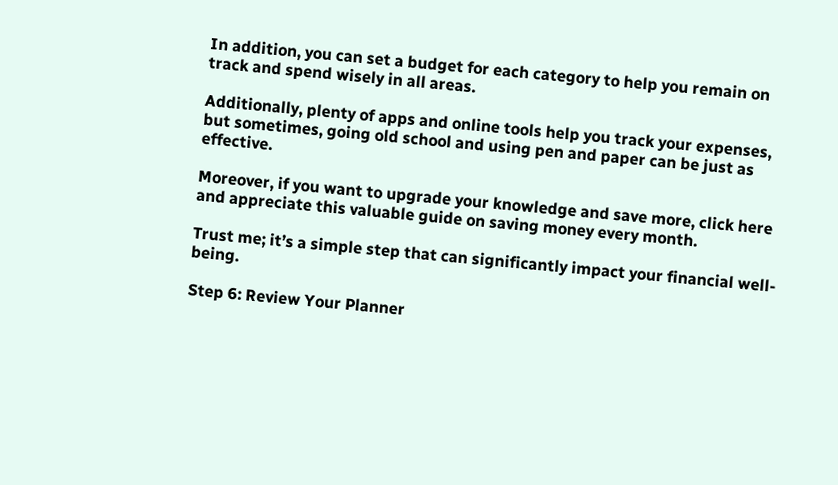In addition, you can set a budget for each category to help you remain on track and spend wisely in all areas.

Additionally, plenty of apps and online tools help you track your expenses, but sometimes, going old school and using pen and paper can be just as effective.

Moreover, if you want to upgrade your knowledge and save more, click here and appreciate this valuable guide on saving money every month.

Trust me; it’s a simple step that can significantly impact your financial well-being.

Step 6: Review Your Planner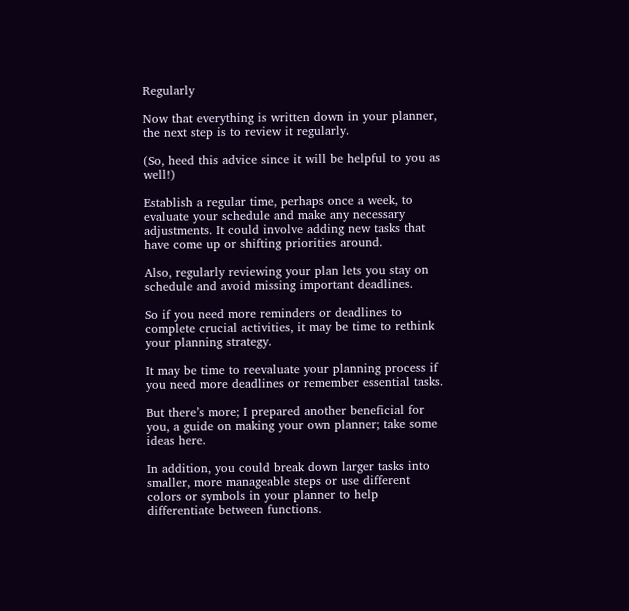Regularly

Now that everything is written down in your planner, the next step is to review it regularly.

(So, heed this advice since it will be helpful to you as well!)

Establish a regular time, perhaps once a week, to evaluate your schedule and make any necessary adjustments. It could involve adding new tasks that have come up or shifting priorities around.

Also, regularly reviewing your plan lets you stay on schedule and avoid missing important deadlines.

So if you need more reminders or deadlines to complete crucial activities, it may be time to rethink your planning strategy.

It may be time to reevaluate your planning process if you need more deadlines or remember essential tasks.

But there’s more; I prepared another beneficial for you, a guide on making your own planner; take some ideas here.

In addition, you could break down larger tasks into smaller, more manageable steps or use different colors or symbols in your planner to help differentiate between functions.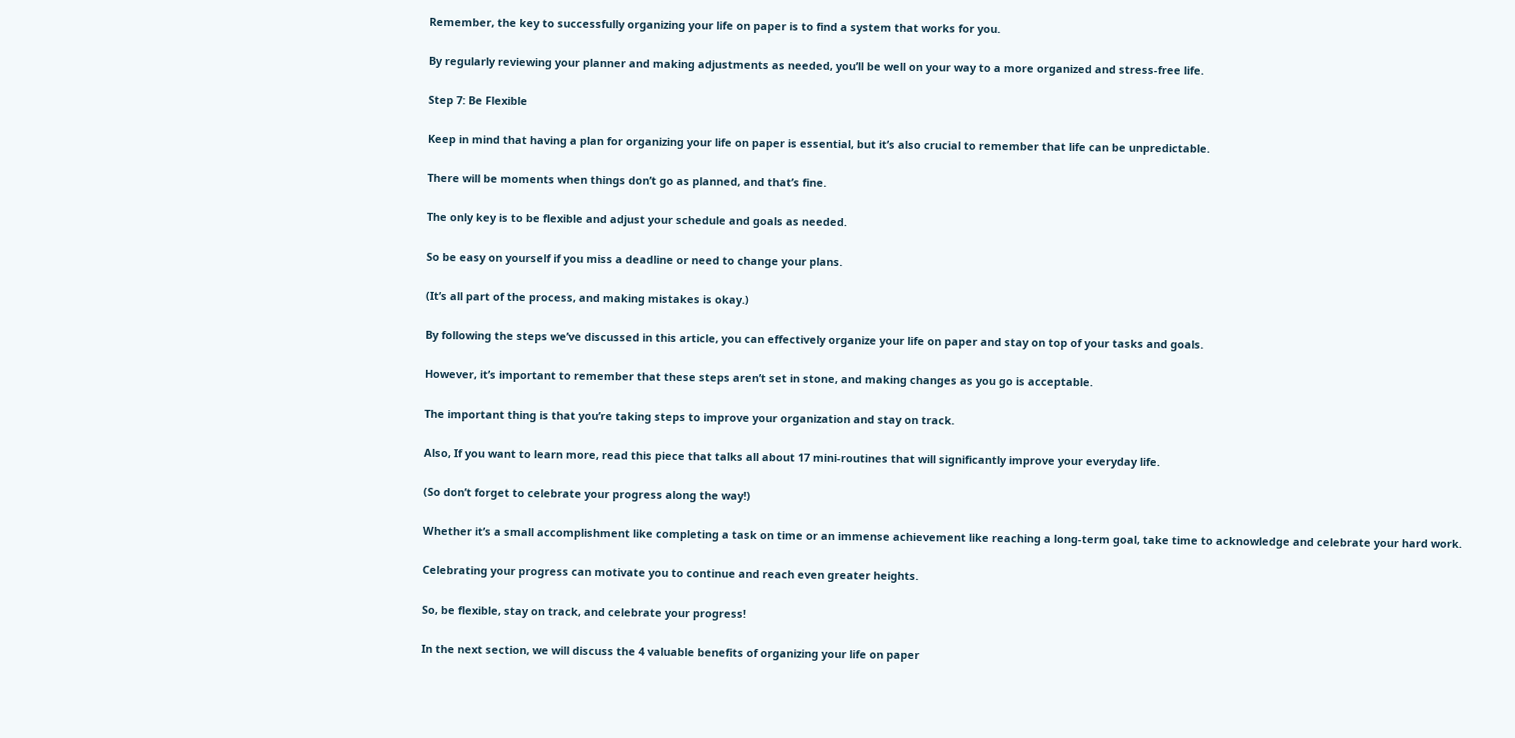Remember, the key to successfully organizing your life on paper is to find a system that works for you.

By regularly reviewing your planner and making adjustments as needed, you’ll be well on your way to a more organized and stress-free life.

Step 7: Be Flexible

Keep in mind that having a plan for organizing your life on paper is essential, but it’s also crucial to remember that life can be unpredictable.

There will be moments when things don’t go as planned, and that’s fine.

The only key is to be flexible and adjust your schedule and goals as needed.

So be easy on yourself if you miss a deadline or need to change your plans.

(It’s all part of the process, and making mistakes is okay.)

By following the steps we’ve discussed in this article, you can effectively organize your life on paper and stay on top of your tasks and goals.

However, it’s important to remember that these steps aren’t set in stone, and making changes as you go is acceptable.

The important thing is that you’re taking steps to improve your organization and stay on track.

Also, If you want to learn more, read this piece that talks all about 17 mini-routines that will significantly improve your everyday life.

(So don’t forget to celebrate your progress along the way!)

Whether it’s a small accomplishment like completing a task on time or an immense achievement like reaching a long-term goal, take time to acknowledge and celebrate your hard work.

Celebrating your progress can motivate you to continue and reach even greater heights.

So, be flexible, stay on track, and celebrate your progress!

In the next section, we will discuss the 4 valuable benefits of organizing your life on paper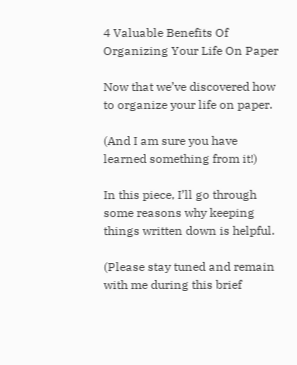4 Valuable Benefits Of Organizing Your Life On Paper

Now that we’ve discovered how to organize your life on paper.

(And I am sure you have learned something from it!)

In this piece, I’ll go through some reasons why keeping things written down is helpful.

(Please stay tuned and remain with me during this brief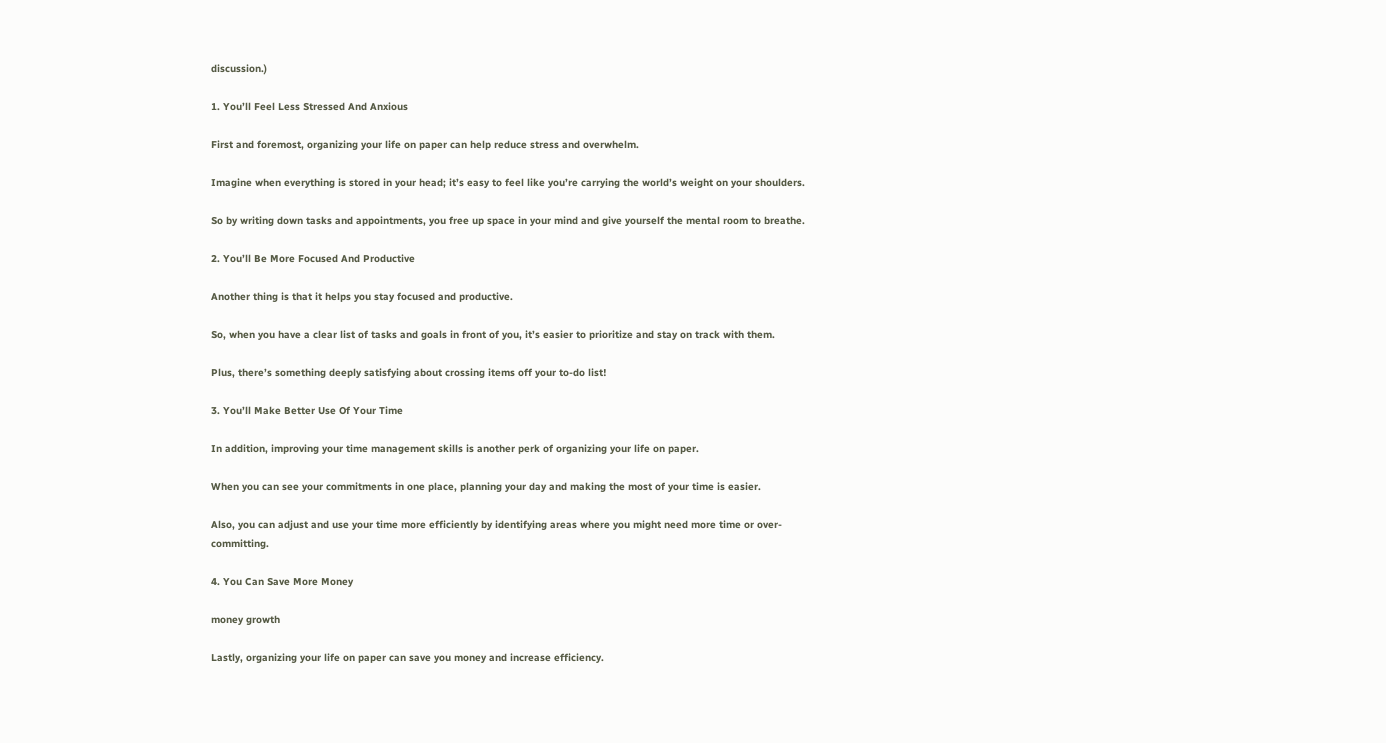discussion.)

1. You’ll Feel Less Stressed And Anxious

First and foremost, organizing your life on paper can help reduce stress and overwhelm.

Imagine when everything is stored in your head; it’s easy to feel like you’re carrying the world’s weight on your shoulders.

So by writing down tasks and appointments, you free up space in your mind and give yourself the mental room to breathe.

2. You’ll Be More Focused And Productive

Another thing is that it helps you stay focused and productive.

So, when you have a clear list of tasks and goals in front of you, it’s easier to prioritize and stay on track with them.

Plus, there’s something deeply satisfying about crossing items off your to-do list!

3. You’ll Make Better Use Of Your Time

In addition, improving your time management skills is another perk of organizing your life on paper.

When you can see your commitments in one place, planning your day and making the most of your time is easier.

Also, you can adjust and use your time more efficiently by identifying areas where you might need more time or over-committing.

4. You Can Save More Money

money growth

Lastly, organizing your life on paper can save you money and increase efficiency.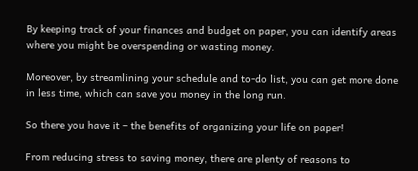By keeping track of your finances and budget on paper, you can identify areas where you might be overspending or wasting money.

Moreover, by streamlining your schedule and to-do list, you can get more done in less time, which can save you money in the long run.

So there you have it – the benefits of organizing your life on paper!

From reducing stress to saving money, there are plenty of reasons to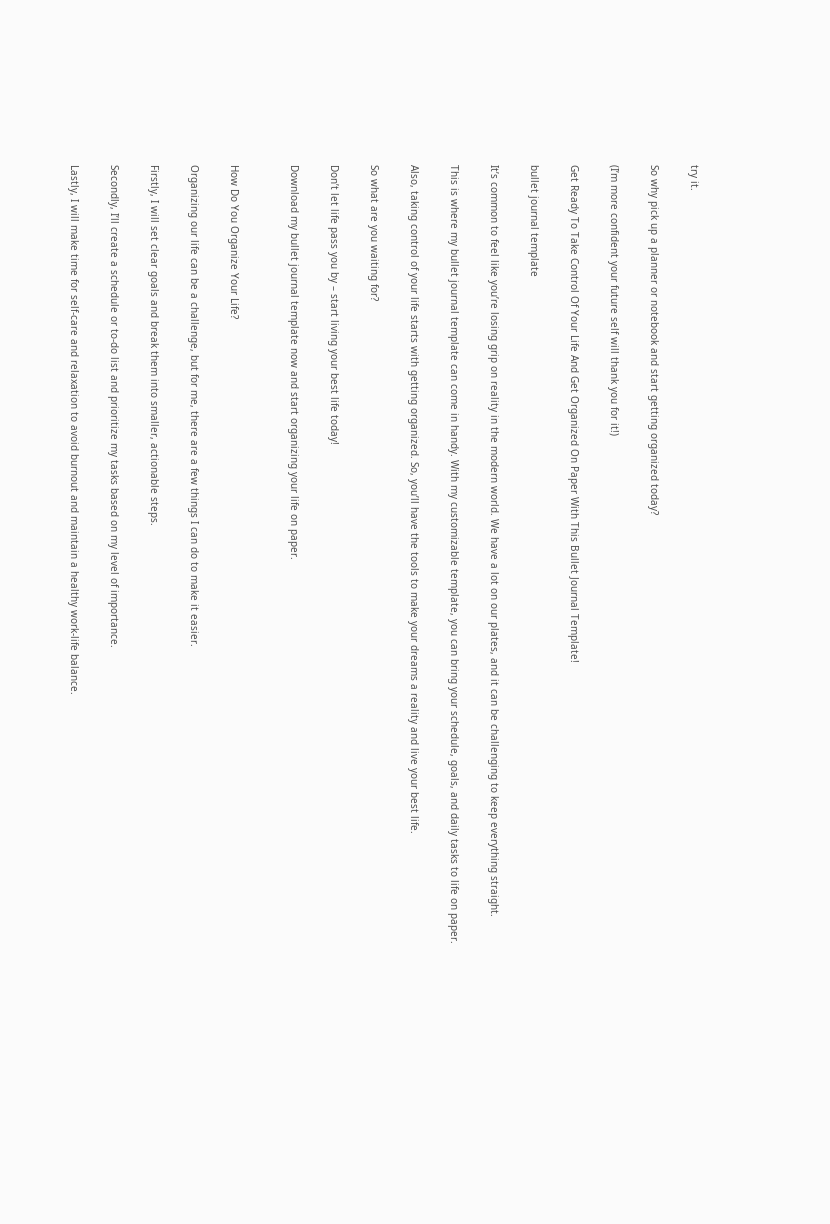try it.

So why pick up a planner or notebook and start getting organized today?

(I’m more confident your future self will thank you for it!)

Get Ready To Take Control Of Your Life And Get Organized On Paper With This Bullet Journal Template!

bullet journal template

It’s common to feel like you’re losing grip on reality in the modern world. We have a lot on our plates, and it can be challenging to keep everything straight.

This is where my bullet journal template can come in handy. With my customizable template, you can bring your schedule, goals, and daily tasks to life on paper.

Also, taking control of your life starts with getting organized. So, you’ll have the tools to make your dreams a reality and live your best life.

So what are you waiting for?

Don’t let life pass you by – start living your best life today!

Download my bullet journal template now and start organizing your life on paper.


How Do You Organize Your Life?

Organizing our life can be a challenge, but for me, there are a few things I can do to make it easier.

Firstly, I will set clear goals and break them into smaller, actionable steps.

Secondly, I’ll create a schedule or to-do list and prioritize my tasks based on my level of importance.

Lastly, I will make time for self-care and relaxation to avoid burnout and maintain a healthy work-life balance.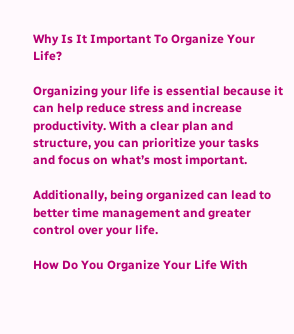Why Is It Important To Organize Your Life?

Organizing your life is essential because it can help reduce stress and increase productivity. With a clear plan and structure, you can prioritize your tasks and focus on what’s most important.

Additionally, being organized can lead to better time management and greater control over your life.

How Do You Organize Your Life With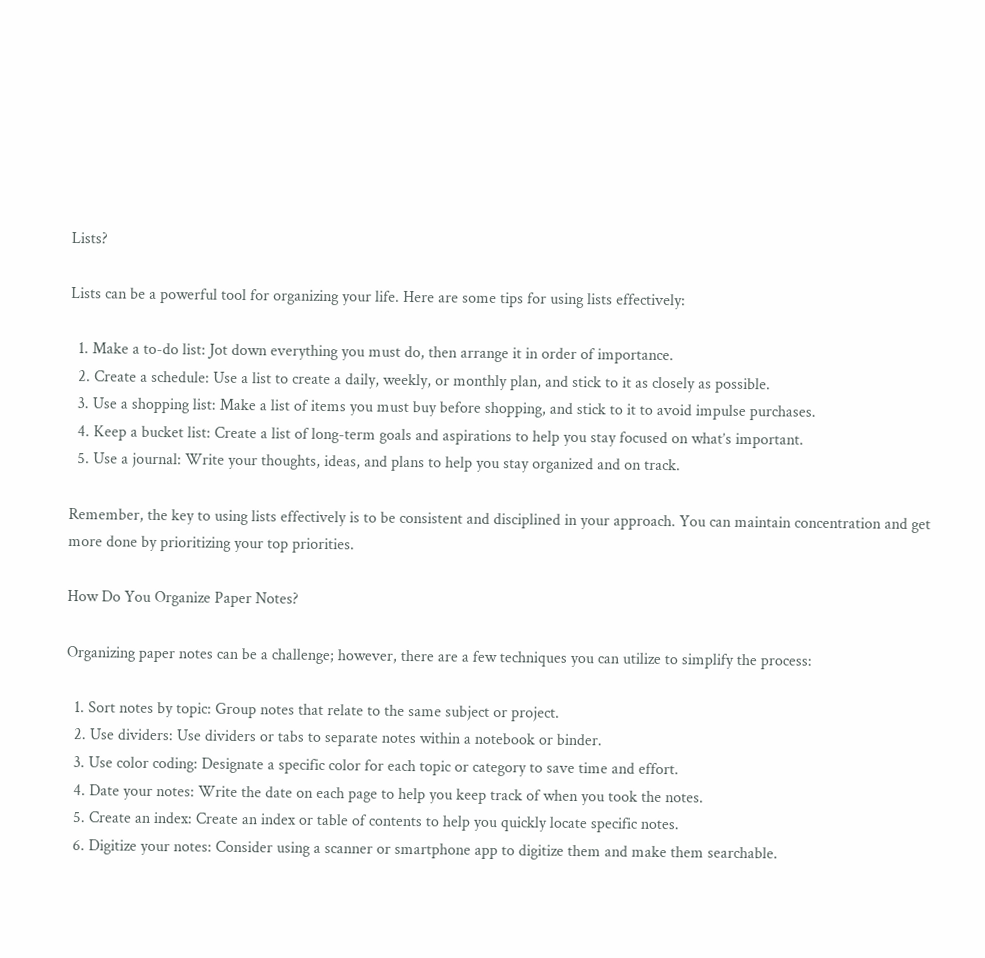Lists?

Lists can be a powerful tool for organizing your life. Here are some tips for using lists effectively:

  1. Make a to-do list: Jot down everything you must do, then arrange it in order of importance.
  2. Create a schedule: Use a list to create a daily, weekly, or monthly plan, and stick to it as closely as possible.
  3. Use a shopping list: Make a list of items you must buy before shopping, and stick to it to avoid impulse purchases.
  4. Keep a bucket list: Create a list of long-term goals and aspirations to help you stay focused on what’s important.
  5. Use a journal: Write your thoughts, ideas, and plans to help you stay organized and on track.

Remember, the key to using lists effectively is to be consistent and disciplined in your approach. You can maintain concentration and get more done by prioritizing your top priorities.

How Do You Organize Paper Notes?

Organizing paper notes can be a challenge; however, there are a few techniques you can utilize to simplify the process:

  1. Sort notes by topic: Group notes that relate to the same subject or project.
  2. Use dividers: Use dividers or tabs to separate notes within a notebook or binder.
  3. Use color coding: Designate a specific color for each topic or category to save time and effort.
  4. Date your notes: Write the date on each page to help you keep track of when you took the notes.
  5. Create an index: Create an index or table of contents to help you quickly locate specific notes.
  6. Digitize your notes: Consider using a scanner or smartphone app to digitize them and make them searchable.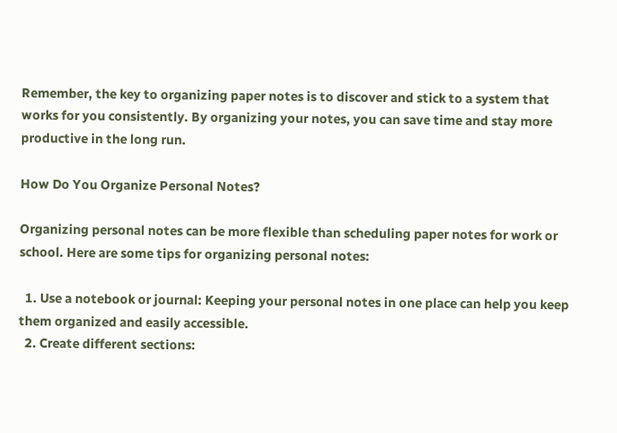Remember, the key to organizing paper notes is to discover and stick to a system that works for you consistently. By organizing your notes, you can save time and stay more productive in the long run.

How Do You Organize Personal Notes?

Organizing personal notes can be more flexible than scheduling paper notes for work or school. Here are some tips for organizing personal notes:

  1. Use a notebook or journal: Keeping your personal notes in one place can help you keep them organized and easily accessible.
  2. Create different sections: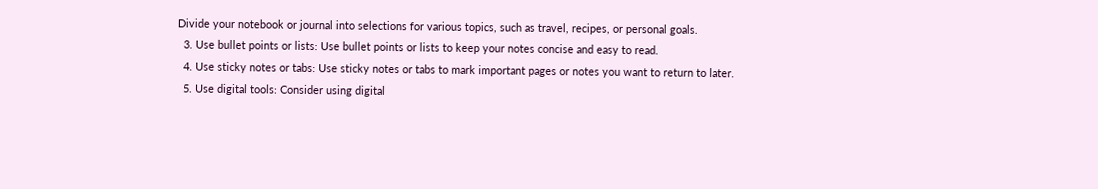Divide your notebook or journal into selections for various topics, such as travel, recipes, or personal goals.
  3. Use bullet points or lists: Use bullet points or lists to keep your notes concise and easy to read.
  4. Use sticky notes or tabs: Use sticky notes or tabs to mark important pages or notes you want to return to later.
  5. Use digital tools: Consider using digital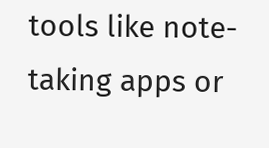tools like note-taking apps or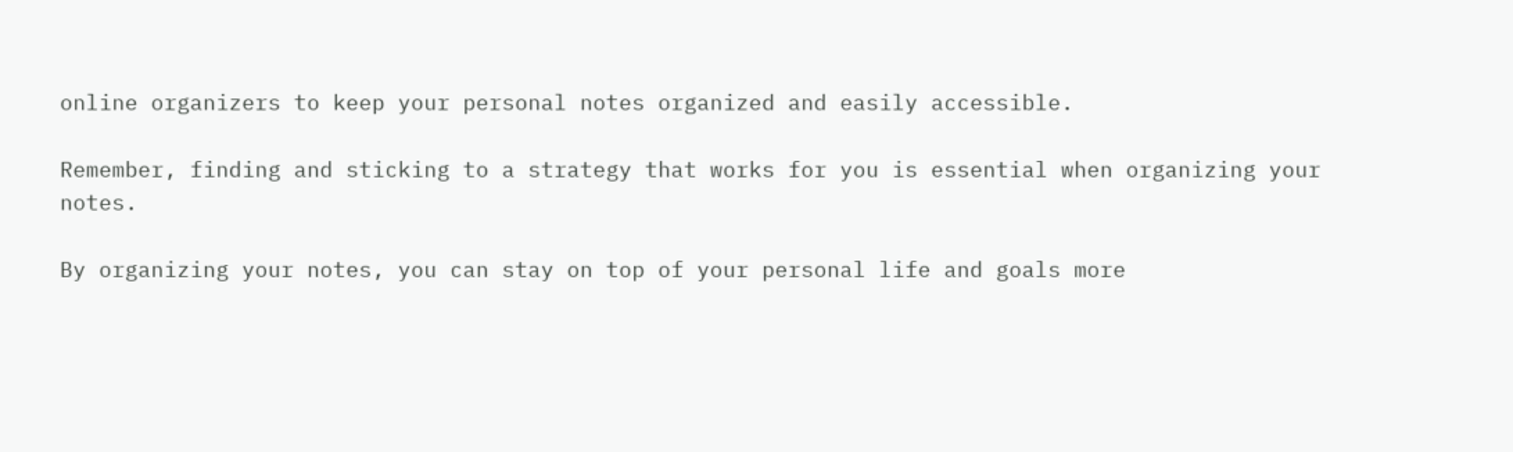online organizers to keep your personal notes organized and easily accessible.

Remember, finding and sticking to a strategy that works for you is essential when organizing your notes.

By organizing your notes, you can stay on top of your personal life and goals more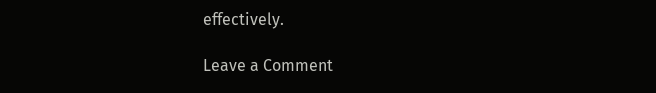effectively.

Leave a Comment